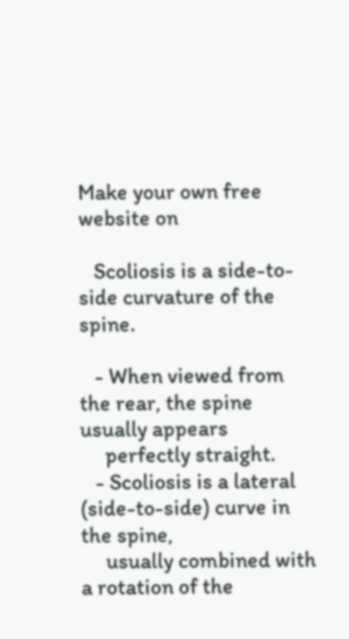Make your own free website on

   Scoliosis is a side-to-side curvature of the spine.

   - When viewed from the rear, the spine usually appears
     perfectly straight.
   - Scoliosis is a lateral (side-to-side) curve in the spine,
     usually combined with a rotation of the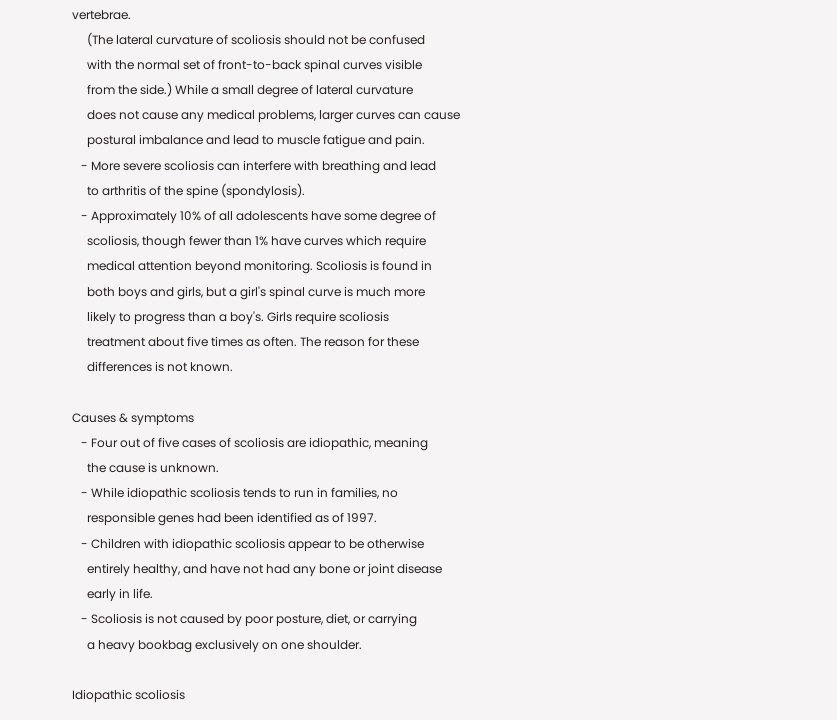vertebrae.
     (The lateral curvature of scoliosis should not be confused
     with the normal set of front-to-back spinal curves visible
     from the side.) While a small degree of lateral curvature
     does not cause any medical problems, larger curves can cause
     postural imbalance and lead to muscle fatigue and pain.
   - More severe scoliosis can interfere with breathing and lead
     to arthritis of the spine (spondylosis).
   - Approximately 10% of all adolescents have some degree of
     scoliosis, though fewer than 1% have curves which require
     medical attention beyond monitoring. Scoliosis is found in
     both boys and girls, but a girl's spinal curve is much more
     likely to progress than a boy's. Girls require scoliosis
     treatment about five times as often. The reason for these
     differences is not known.

Causes & symptoms
   - Four out of five cases of scoliosis are idiopathic, meaning
     the cause is unknown.
   - While idiopathic scoliosis tends to run in families, no
     responsible genes had been identified as of 1997.
   - Children with idiopathic scoliosis appear to be otherwise
     entirely healthy, and have not had any bone or joint disease
     early in life.
   - Scoliosis is not caused by poor posture, diet, or carrying
     a heavy bookbag exclusively on one shoulder.

Idiopathic scoliosis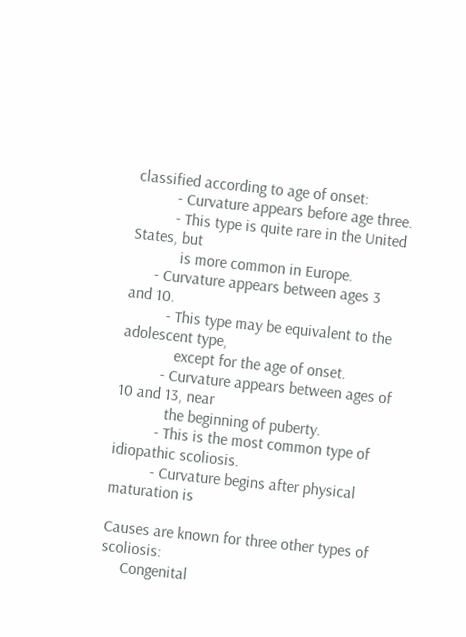classified according to age of onset:
          - Curvature appears before age three.
          - This type is quite rare in the United States, but
            is more common in Europe.
      - Curvature appears between ages 3 and 10.
          - This type may be equivalent to the adolescent type,
             except for the age of onset.
          - Curvature appears between ages of 10 and 13, near
            the beginning of puberty.
          - This is the most common type of idiopathic scoliosis.
          - Curvature begins after physical maturation is

Causes are known for three other types of scoliosis:
     Congenital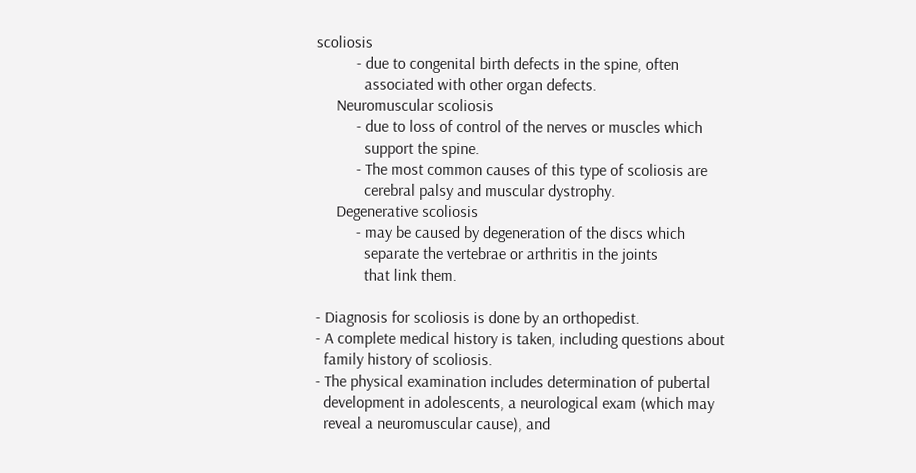scoliosis
          - due to congenital birth defects in the spine, often
            associated with other organ defects.
     Neuromuscular scoliosis
          - due to loss of control of the nerves or muscles which
            support the spine.
          - The most common causes of this type of scoliosis are
            cerebral palsy and muscular dystrophy.
     Degenerative scoliosis
          - may be caused by degeneration of the discs which
            separate the vertebrae or arthritis in the joints
            that link them.

- Diagnosis for scoliosis is done by an orthopedist.
- A complete medical history is taken, including questions about
  family history of scoliosis.
- The physical examination includes determination of pubertal
  development in adolescents, a neurological exam (which may
  reveal a neuromuscular cause), and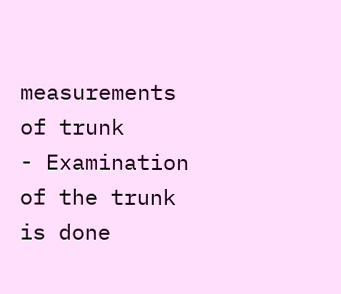measurements of trunk
- Examination of the trunk is done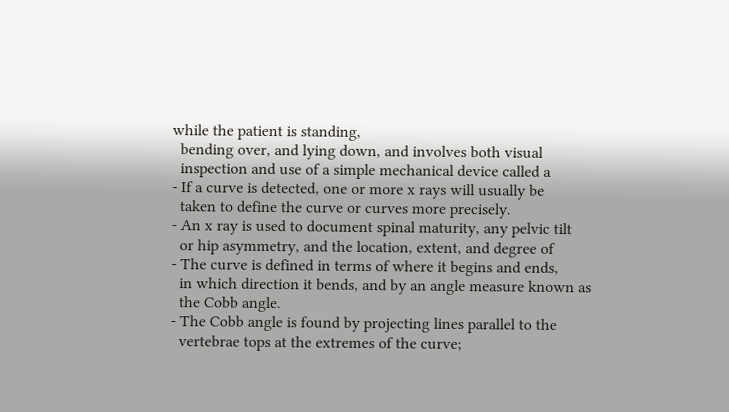while the patient is standing,
  bending over, and lying down, and involves both visual
  inspection and use of a simple mechanical device called a
- If a curve is detected, one or more x rays will usually be
  taken to define the curve or curves more precisely.
- An x ray is used to document spinal maturity, any pelvic tilt
  or hip asymmetry, and the location, extent, and degree of
- The curve is defined in terms of where it begins and ends,
  in which direction it bends, and by an angle measure known as
  the Cobb angle.
- The Cobb angle is found by projecting lines parallel to the
  vertebrae tops at the extremes of the curve;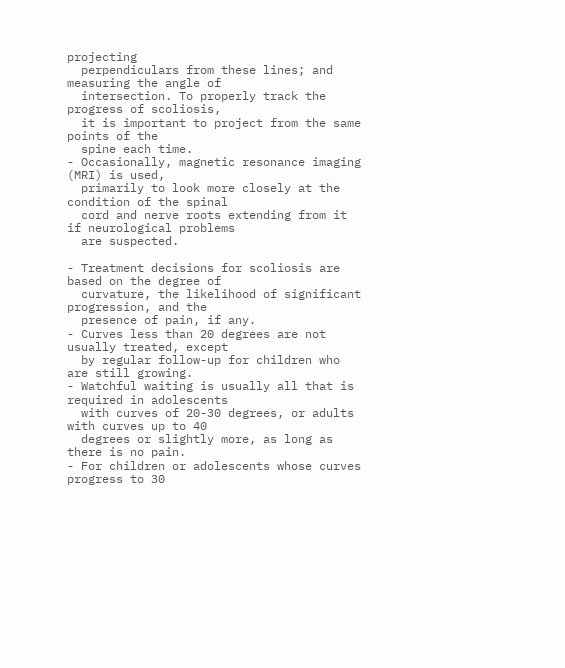projecting
  perpendiculars from these lines; and measuring the angle of
  intersection. To properly track the progress of scoliosis,
  it is important to project from the same points of the
  spine each time.
- Occasionally, magnetic resonance imaging (MRI) is used,
  primarily to look more closely at the condition of the spinal
  cord and nerve roots extending from it if neurological problems
  are suspected.

- Treatment decisions for scoliosis are based on the degree of
  curvature, the likelihood of significant progression, and the
  presence of pain, if any.
- Curves less than 20 degrees are not usually treated, except
  by regular follow-up for children who are still growing.
- Watchful waiting is usually all that is required in adolescents
  with curves of 20-30 degrees, or adults with curves up to 40
  degrees or slightly more, as long as there is no pain.
- For children or adolescents whose curves progress to 30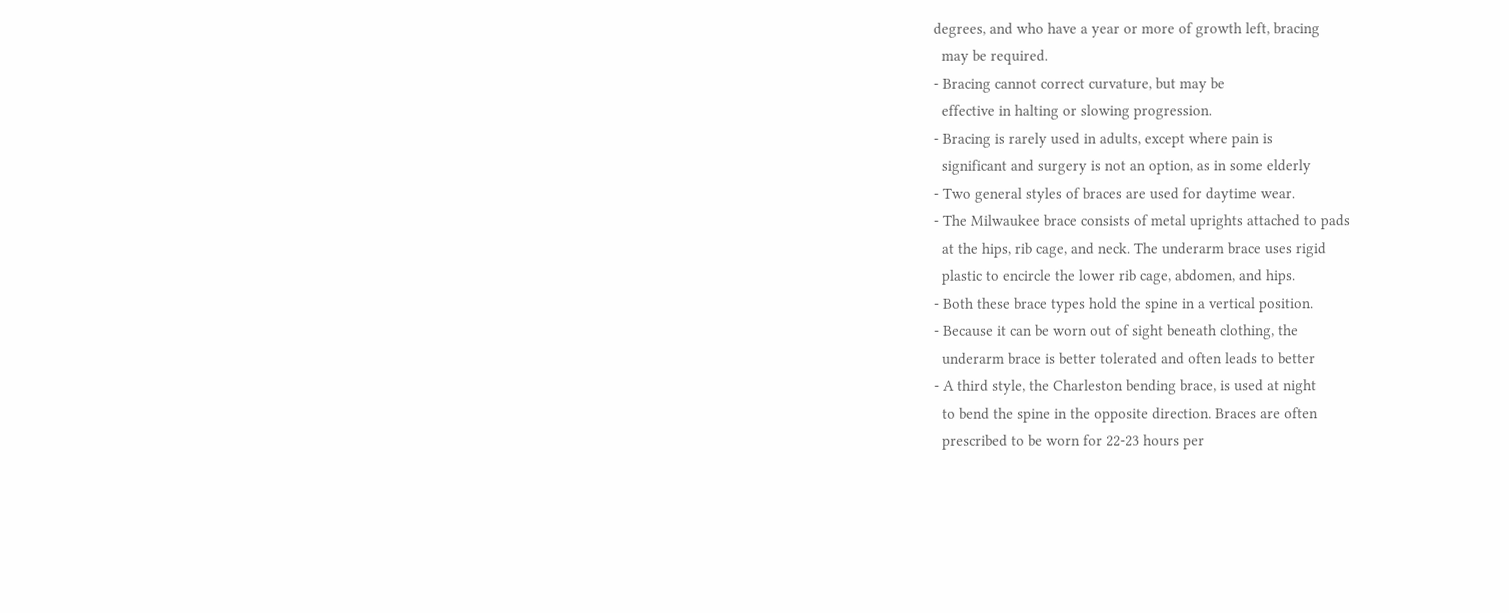degrees, and who have a year or more of growth left, bracing
  may be required.
- Bracing cannot correct curvature, but may be
  effective in halting or slowing progression.
- Bracing is rarely used in adults, except where pain is
  significant and surgery is not an option, as in some elderly
- Two general styles of braces are used for daytime wear.
- The Milwaukee brace consists of metal uprights attached to pads
  at the hips, rib cage, and neck. The underarm brace uses rigid
  plastic to encircle the lower rib cage, abdomen, and hips.
- Both these brace types hold the spine in a vertical position.
- Because it can be worn out of sight beneath clothing, the
  underarm brace is better tolerated and often leads to better
- A third style, the Charleston bending brace, is used at night
  to bend the spine in the opposite direction. Braces are often
  prescribed to be worn for 22-23 hours per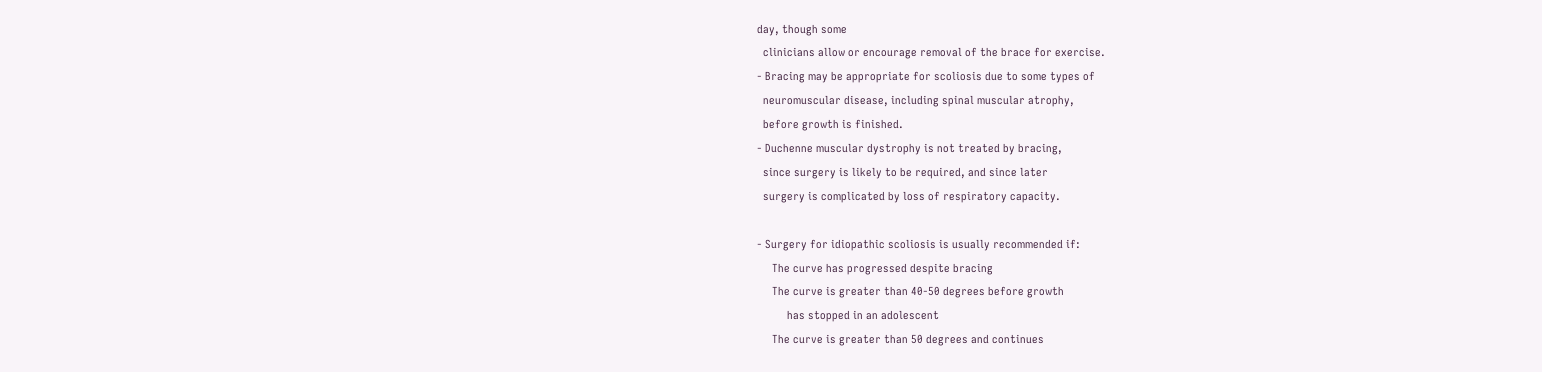day, though some
  clinicians allow or encourage removal of the brace for exercise.
- Bracing may be appropriate for scoliosis due to some types of
  neuromuscular disease, including spinal muscular atrophy,
  before growth is finished.
- Duchenne muscular dystrophy is not treated by bracing,
  since surgery is likely to be required, and since later
  surgery is complicated by loss of respiratory capacity.

- Surgery for idiopathic scoliosis is usually recommended if:
     The curve has progressed despite bracing
     The curve is greater than 40-50 degrees before growth
          has stopped in an adolescent
     The curve is greater than 50 degrees and continues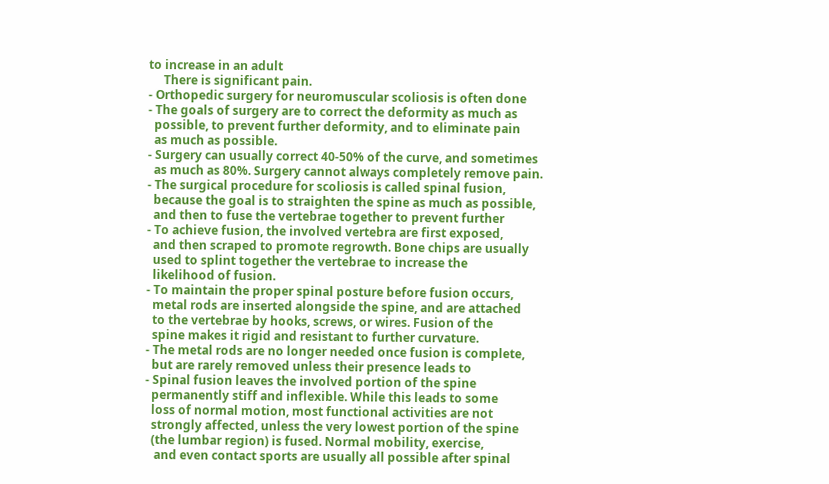to increase in an adult
     There is significant pain.
- Orthopedic surgery for neuromuscular scoliosis is often done
- The goals of surgery are to correct the deformity as much as
  possible, to prevent further deformity, and to eliminate pain
  as much as possible.
- Surgery can usually correct 40-50% of the curve, and sometimes
  as much as 80%. Surgery cannot always completely remove pain.
- The surgical procedure for scoliosis is called spinal fusion,
  because the goal is to straighten the spine as much as possible,
  and then to fuse the vertebrae together to prevent further
- To achieve fusion, the involved vertebra are first exposed,
  and then scraped to promote regrowth. Bone chips are usually
  used to splint together the vertebrae to increase the
  likelihood of fusion.
- To maintain the proper spinal posture before fusion occurs,
  metal rods are inserted alongside the spine, and are attached
  to the vertebrae by hooks, screws, or wires. Fusion of the
  spine makes it rigid and resistant to further curvature.
- The metal rods are no longer needed once fusion is complete,
  but are rarely removed unless their presence leads to
- Spinal fusion leaves the involved portion of the spine
  permanently stiff and inflexible. While this leads to some
  loss of normal motion, most functional activities are not
  strongly affected, unless the very lowest portion of the spine
  (the lumbar region) is fused. Normal mobility, exercise,
   and even contact sports are usually all possible after spinal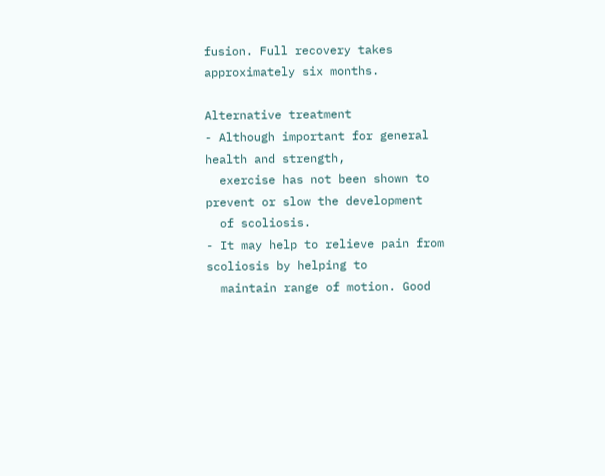fusion. Full recovery takes approximately six months.

Alternative treatment
- Although important for general health and strength,
  exercise has not been shown to prevent or slow the development
  of scoliosis.
- It may help to relieve pain from scoliosis by helping to
  maintain range of motion. Good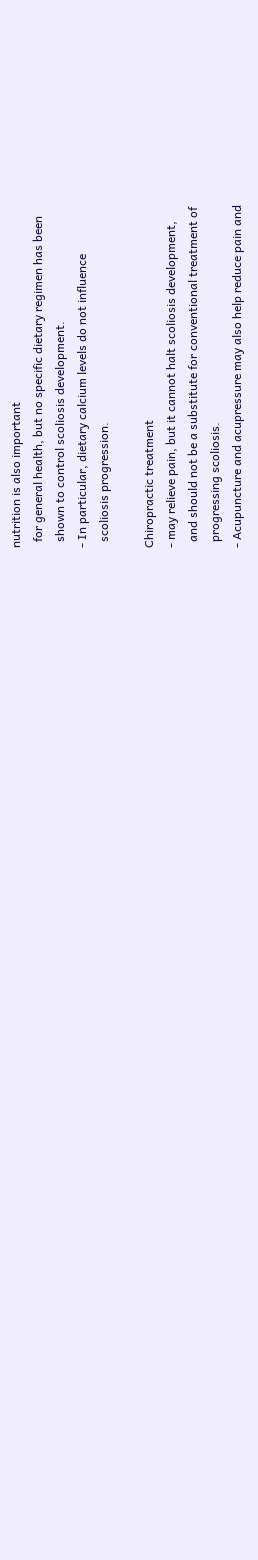nutrition is also important
  for general health, but no specific dietary regimen has been
  shown to control scoliosis development.
- In particular, dietary calcium levels do not influence
  scoliosis progression.

Chiropractic treatment
- may relieve pain, but it cannot halt scoliosis development,
  and should not be a substitute for conventional treatment of
  progressing scoliosis.
- Acupuncture and acupressure may also help reduce pain and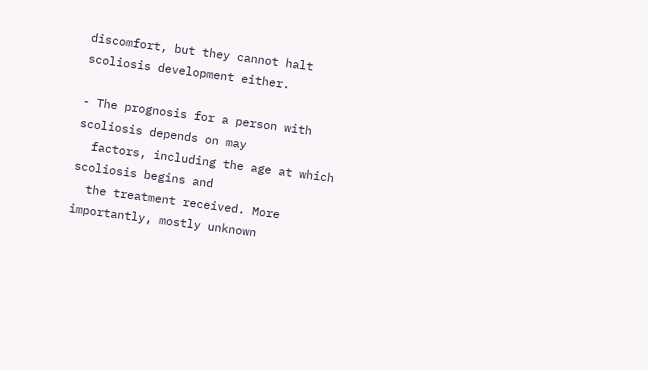discomfort, but they cannot halt scoliosis development either.

- The prognosis for a person with scoliosis depends on may
  factors, including the age at which scoliosis begins and
  the treatment received. More importantly, mostly unknown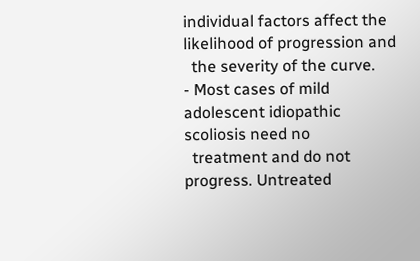individual factors affect the likelihood of progression and
  the severity of the curve.
- Most cases of mild adolescent idiopathic scoliosis need no
  treatment and do not progress. Untreated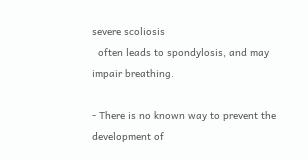severe scoliosis
  often leads to spondylosis, and may impair breathing.

- There is no known way to prevent the development of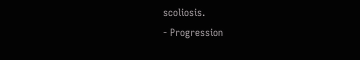scoliosis.
- Progression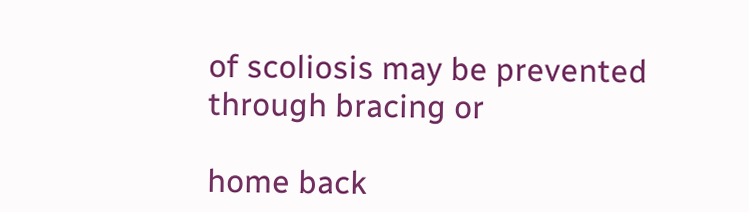of scoliosis may be prevented through bracing or

home back